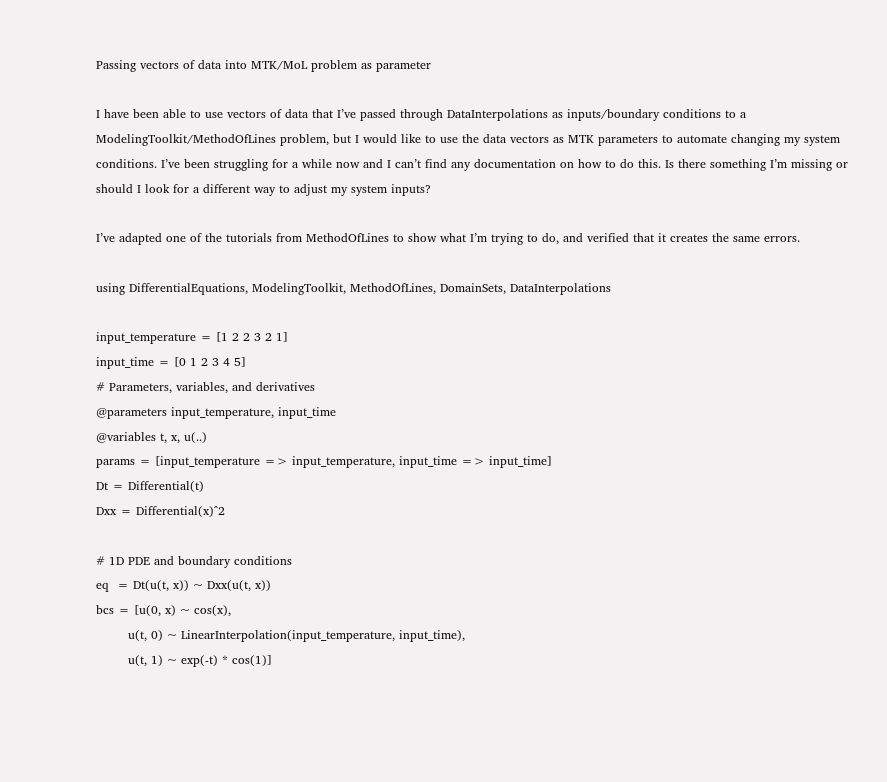Passing vectors of data into MTK/MoL problem as parameter

I have been able to use vectors of data that I’ve passed through DataInterpolations as inputs/boundary conditions to a ModelingToolkit/MethodOfLines problem, but I would like to use the data vectors as MTK parameters to automate changing my system conditions. I’ve been struggling for a while now and I can’t find any documentation on how to do this. Is there something I’m missing or should I look for a different way to adjust my system inputs?

I’ve adapted one of the tutorials from MethodOfLines to show what I’m trying to do, and verified that it creates the same errors.

using DifferentialEquations, ModelingToolkit, MethodOfLines, DomainSets, DataInterpolations

input_temperature = [1 2 2 3 2 1]
input_time = [0 1 2 3 4 5]
# Parameters, variables, and derivatives
@parameters input_temperature, input_time
@variables t, x, u(..)
params = [input_temperature => input_temperature, input_time => input_time]
Dt = Differential(t)
Dxx = Differential(x)^2

# 1D PDE and boundary conditions
eq  = Dt(u(t, x)) ~ Dxx(u(t, x))
bcs = [u(0, x) ~ cos(x),
        u(t, 0) ~ LinearInterpolation(input_temperature, input_time),
        u(t, 1) ~ exp(-t) * cos(1)]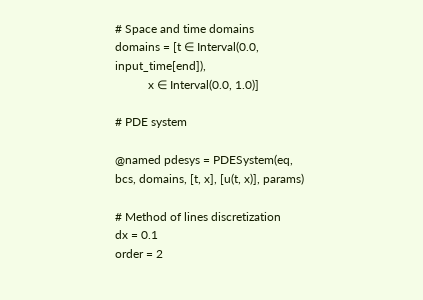# Space and time domains
domains = [t ∈ Interval(0.0, input_time[end]),
           x ∈ Interval(0.0, 1.0)]

# PDE system

@named pdesys = PDESystem(eq, bcs, domains, [t, x], [u(t, x)], params)

# Method of lines discretization
dx = 0.1
order = 2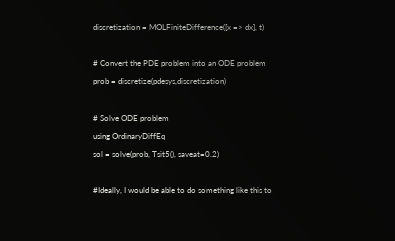discretization = MOLFiniteDifference([x => dx], t)

# Convert the PDE problem into an ODE problem
prob = discretize(pdesys,discretization)

# Solve ODE problem
using OrdinaryDiffEq
sol = solve(prob, Tsit5(), saveat=0.2)

#Ideally, I would be able to do something like this to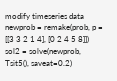modify timeseries data
newprob = remake(prob, p = [[3 3 2 1 4], [0 2 4 5 8]])
sol2 = solve(newprob, Tsit5(), saveat=0.2)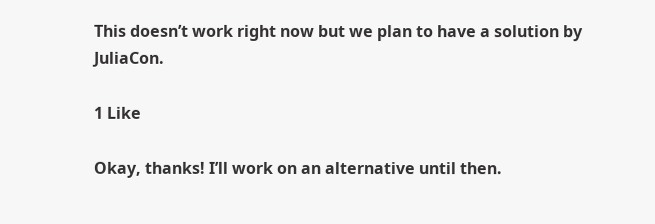This doesn’t work right now but we plan to have a solution by JuliaCon.

1 Like

Okay, thanks! I’ll work on an alternative until then.